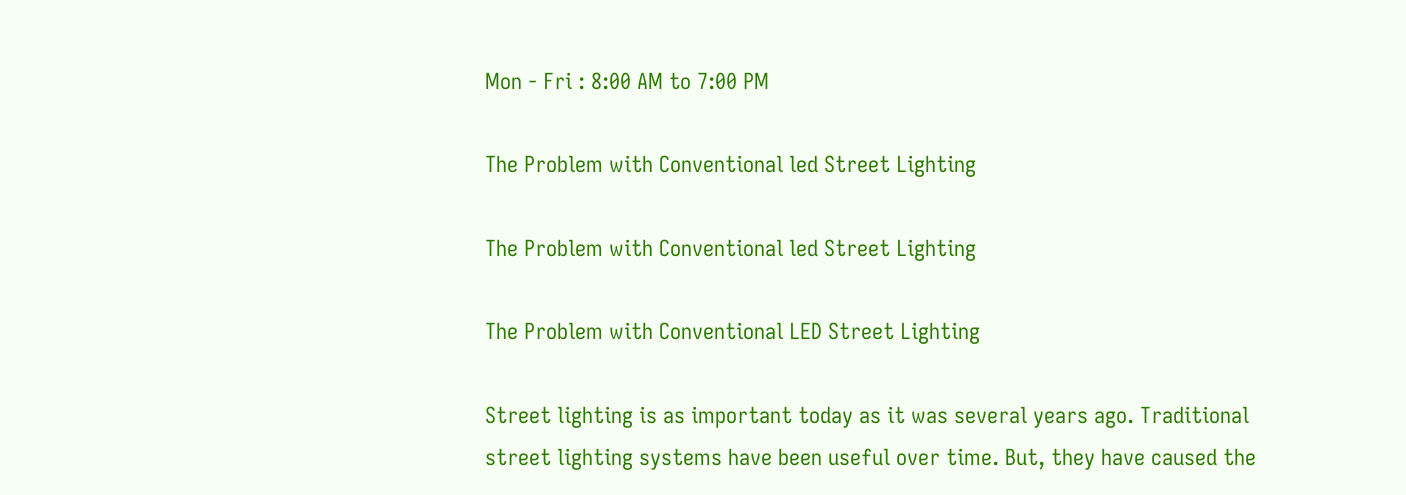Mon - Fri : 8:00 AM to 7:00 PM

The Problem with Conventional led Street Lighting

The Problem with Conventional led Street Lighting

The Problem with Conventional LED Street Lighting

Street lighting is as important today as it was several years ago. Traditional street lighting systems have been useful over time. But, they have caused the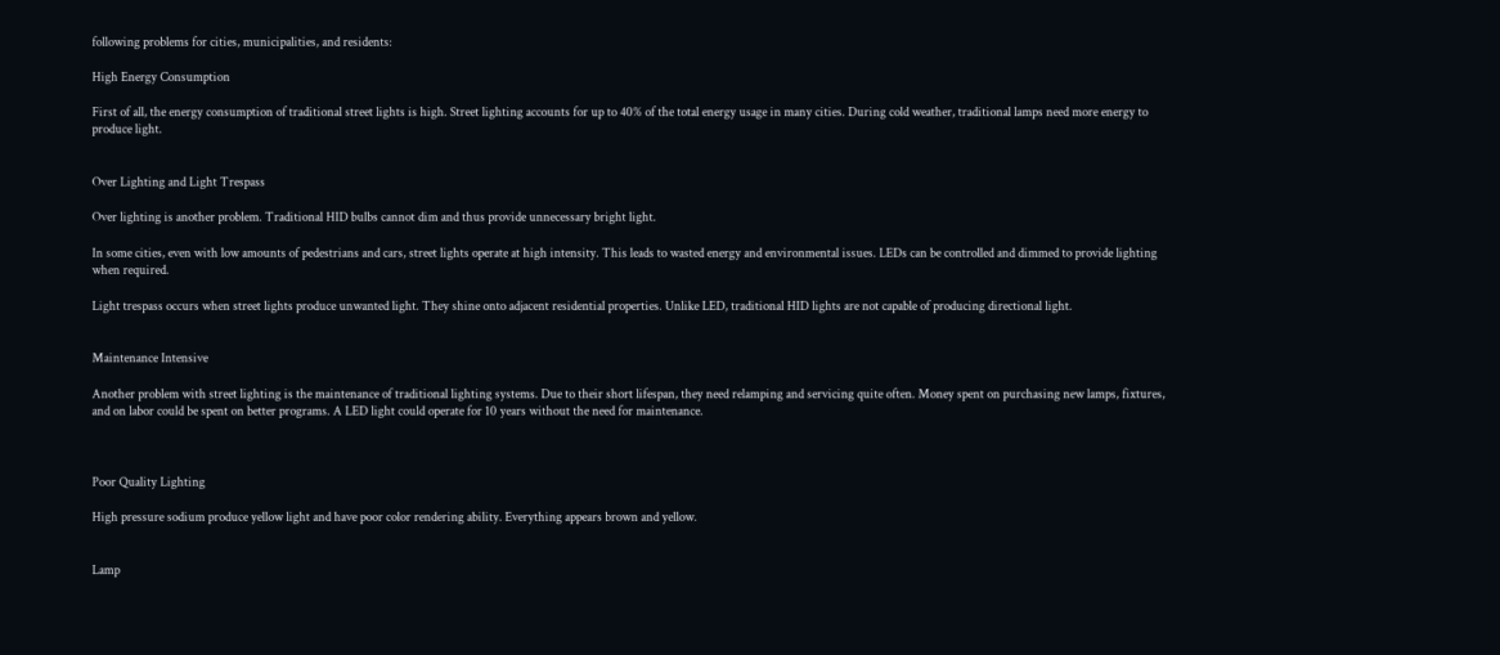following problems for cities, municipalities, and residents:

High Energy Consumption

First of all, the energy consumption of traditional street lights is high. Street lighting accounts for up to 40% of the total energy usage in many cities. During cold weather, traditional lamps need more energy to produce light.


Over Lighting and Light Trespass

Over lighting is another problem. Traditional HID bulbs cannot dim and thus provide unnecessary bright light.

In some cities, even with low amounts of pedestrians and cars, street lights operate at high intensity. This leads to wasted energy and environmental issues. LEDs can be controlled and dimmed to provide lighting when required.

Light trespass occurs when street lights produce unwanted light. They shine onto adjacent residential properties. Unlike LED, traditional HID lights are not capable of producing directional light.


Maintenance Intensive

Another problem with street lighting is the maintenance of traditional lighting systems. Due to their short lifespan, they need relamping and servicing quite often. Money spent on purchasing new lamps, fixtures, and on labor could be spent on better programs. A LED light could operate for 10 years without the need for maintenance.



Poor Quality Lighting

High pressure sodium produce yellow light and have poor color rendering ability. Everything appears brown and yellow.


Lamp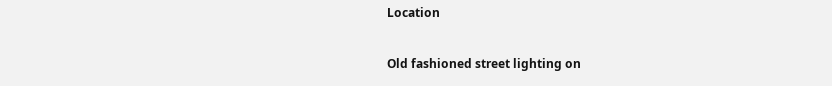Location

Old fashioned street lighting on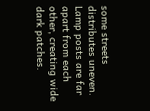some streets distributes uneven. Lamp posts are far apart from each other, creating wide dark patches.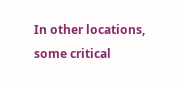In other locations, some critical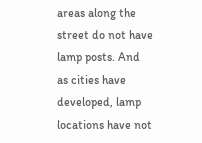areas along the street do not have lamp posts. And as cities have developed, lamp locations have not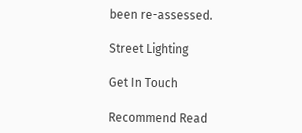been re-assessed.

Street Lighting

Get In Touch

Recommend Read